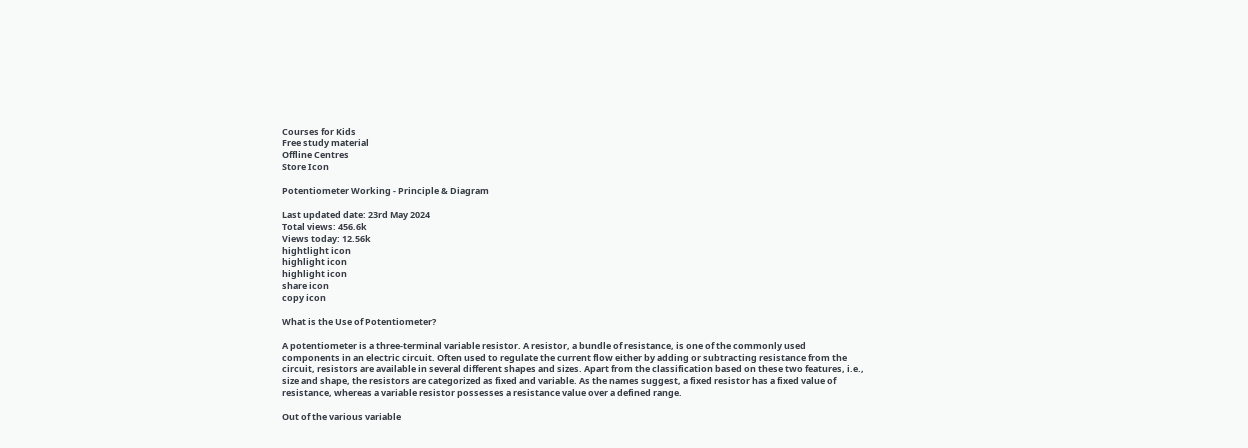Courses for Kids
Free study material
Offline Centres
Store Icon

Potentiometer Working - Principle & Diagram

Last updated date: 23rd May 2024
Total views: 456.6k
Views today: 12.56k
hightlight icon
highlight icon
highlight icon
share icon
copy icon

What is the Use of Potentiometer?

A potentiometer is a three-terminal variable resistor. A resistor, a bundle of resistance, is one of the commonly used components in an electric circuit. Often used to regulate the current flow either by adding or subtracting resistance from the circuit, resistors are available in several different shapes and sizes. Apart from the classification based on these two features, i.e., size and shape, the resistors are categorized as fixed and variable. As the names suggest, a fixed resistor has a fixed value of resistance, whereas a variable resistor possesses a resistance value over a defined range.

Out of the various variable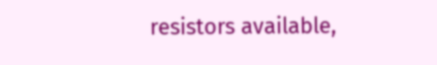resistors available,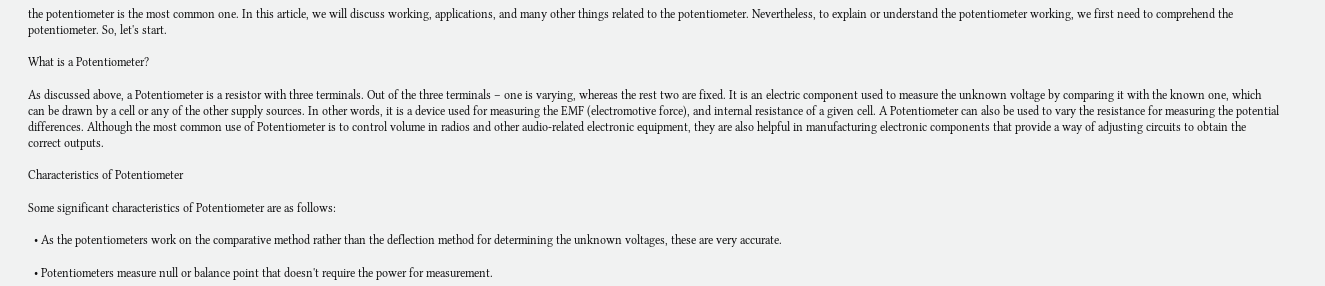the potentiometer is the most common one. In this article, we will discuss working, applications, and many other things related to the potentiometer. Nevertheless, to explain or understand the potentiometer working, we first need to comprehend the potentiometer. So, let's start.

What is a Potentiometer?

As discussed above, a Potentiometer is a resistor with three terminals. Out of the three terminals – one is varying, whereas the rest two are fixed. It is an electric component used to measure the unknown voltage by comparing it with the known one, which can be drawn by a cell or any of the other supply sources. In other words, it is a device used for measuring the EMF (electromotive force), and internal resistance of a given cell. A Potentiometer can also be used to vary the resistance for measuring the potential differences. Although the most common use of Potentiometer is to control volume in radios and other audio-related electronic equipment, they are also helpful in manufacturing electronic components that provide a way of adjusting circuits to obtain the correct outputs.

Characteristics of Potentiometer

Some significant characteristics of Potentiometer are as follows:

  • As the potentiometers work on the comparative method rather than the deflection method for determining the unknown voltages, these are very accurate.

  • Potentiometers measure null or balance point that doesn't require the power for measurement.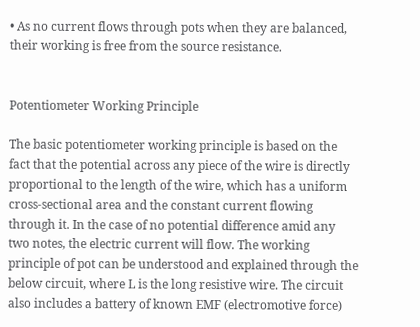• As no current flows through pots when they are balanced, their working is free from the source resistance.


Potentiometer Working Principle

The basic potentiometer working principle is based on the fact that the potential across any piece of the wire is directly proportional to the length of the wire, which has a uniform cross-sectional area and the constant current flowing through it. In the case of no potential difference amid any two notes, the electric current will flow. The working principle of pot can be understood and explained through the below circuit, where L is the long resistive wire. The circuit also includes a battery of known EMF (electromotive force)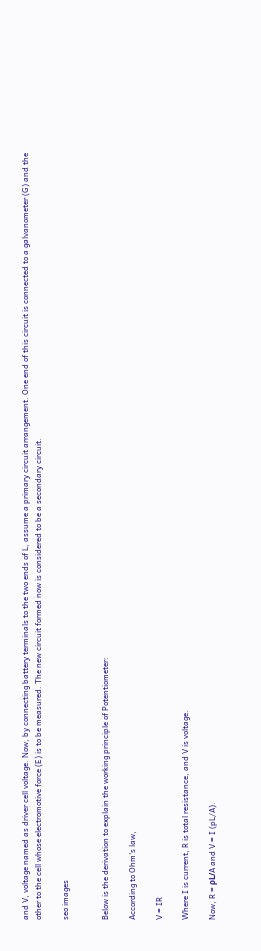and V, voltage named as driver cell voltage. Now, by connecting battery terminals to the two ends of L, assume a primary circuit arrangement. One end of this circuit is connected to a galvanometer (G) and the other to the cell whose electromotive force (E) is to be measured. The new circuit formed now is considered to be a secondary circuit.

seo images


Below is the derivation to explain the working principle of Potentiometer:

According to Ohm's law,

V = IR

Where I is current, R is total resistance, and V is voltage.

Now, R = ρL/A and V = I (pL/A).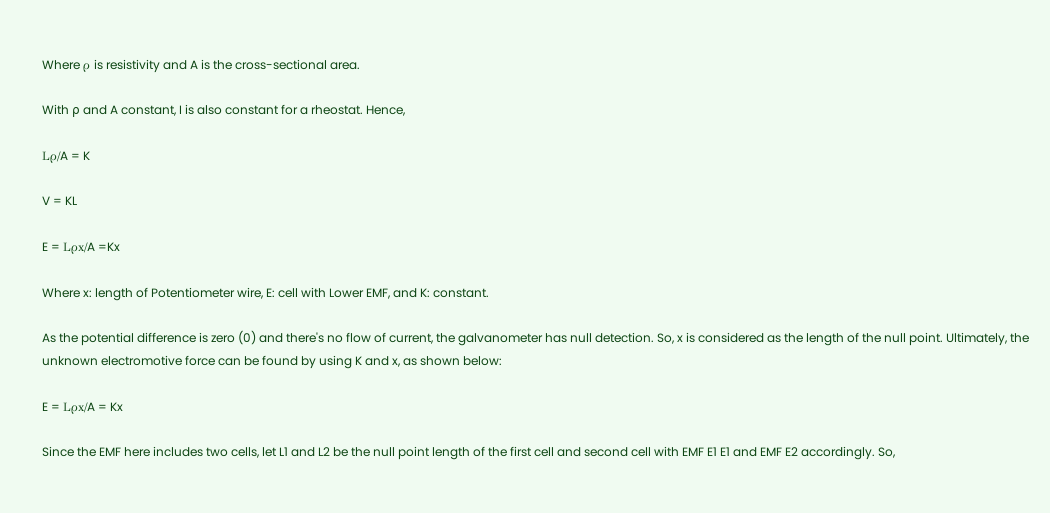Where ρ is resistivity and A is the cross-sectional area.

With ⍴ and A constant, I is also constant for a rheostat. Hence,

Lρ/A = K

V = KL

E = Lρx/A =Kx

Where x: length of Potentiometer wire, E: cell with Lower EMF, and K: constant.

As the potential difference is zero (0) and there's no flow of current, the galvanometer has null detection. So, x is considered as the length of the null point. Ultimately, the unknown electromotive force can be found by using K and x, as shown below:

E = Lρx/A = Kx

Since the EMF here includes two cells, let L1 and L2 be the null point length of the first cell and second cell with EMF E1 E1 and EMF E2 accordingly. So,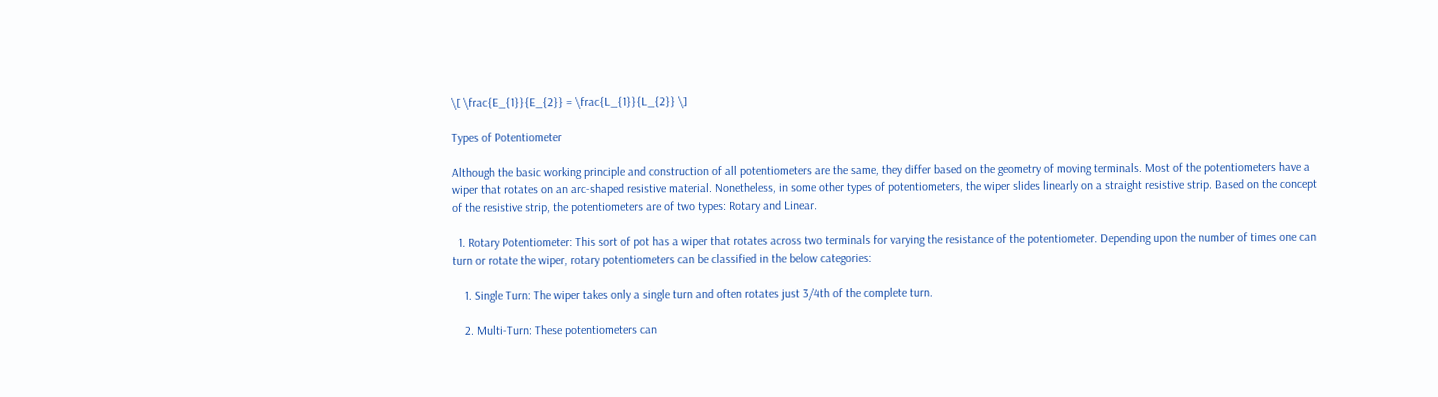\[ \frac{E_{1}}{E_{2}} = \frac{L_{1}}{L_{2}} \]

Types of Potentiometer

Although the basic working principle and construction of all potentiometers are the same, they differ based on the geometry of moving terminals. Most of the potentiometers have a wiper that rotates on an arc-shaped resistive material. Nonetheless, in some other types of potentiometers, the wiper slides linearly on a straight resistive strip. Based on the concept of the resistive strip, the potentiometers are of two types: Rotary and Linear.

  1. Rotary Potentiometer: This sort of pot has a wiper that rotates across two terminals for varying the resistance of the potentiometer. Depending upon the number of times one can turn or rotate the wiper, rotary potentiometers can be classified in the below categories:

    1. Single Turn: The wiper takes only a single turn and often rotates just 3/4th of the complete turn.

    2. Multi-Turn: These potentiometers can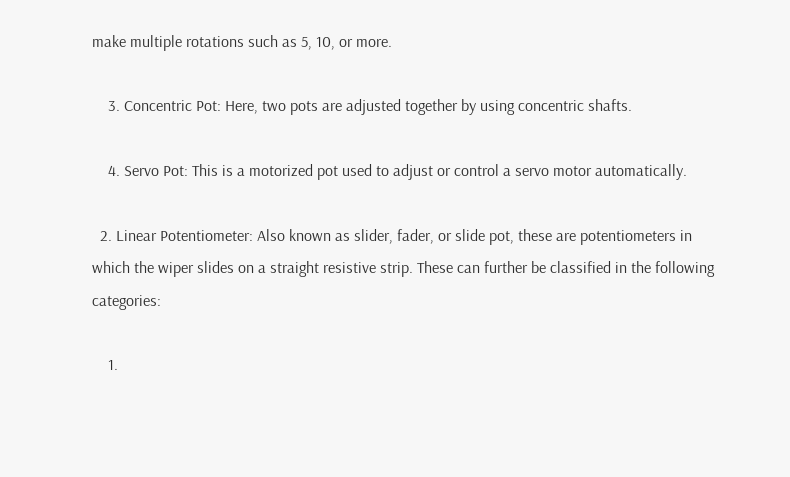make multiple rotations such as 5, 10, or more.

    3. Concentric Pot: Here, two pots are adjusted together by using concentric shafts.

    4. Servo Pot: This is a motorized pot used to adjust or control a servo motor automatically.

  2. Linear Potentiometer: Also known as slider, fader, or slide pot, these are potentiometers in which the wiper slides on a straight resistive strip. These can further be classified in the following categories:

    1.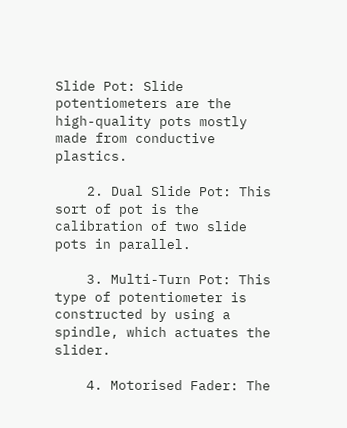Slide Pot: Slide potentiometers are the high-quality pots mostly made from conductive plastics.

    2. Dual Slide Pot: This sort of pot is the calibration of two slide pots in parallel.

    3. Multi-Turn Pot: This type of potentiometer is constructed by using a spindle, which actuates the slider.

    4. Motorised Fader: The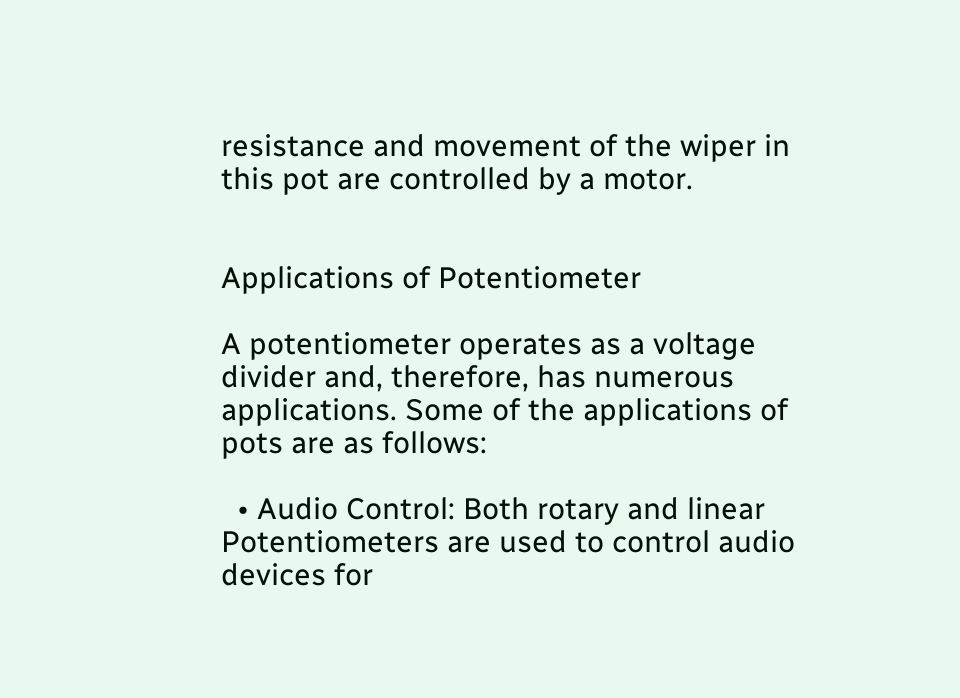resistance and movement of the wiper in this pot are controlled by a motor.


Applications of Potentiometer

A potentiometer operates as a voltage divider and, therefore, has numerous applications. Some of the applications of pots are as follows:

  • Audio Control: Both rotary and linear Potentiometers are used to control audio devices for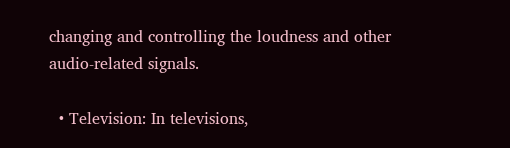changing and controlling the loudness and other audio-related signals.

  • Television: In televisions,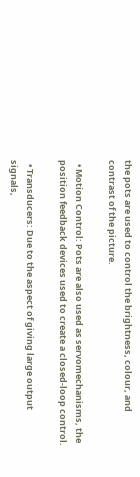the pots are used to control the brightness, colour, and contrast of the picture.

  • Motion Control: Pots are also used as servomechanisms, the position feedback devices used to create a closed-loop control.

  • Transducers: Due to the aspect of giving large output signals,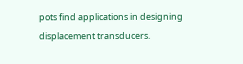pots find applications in designing displacement transducers.